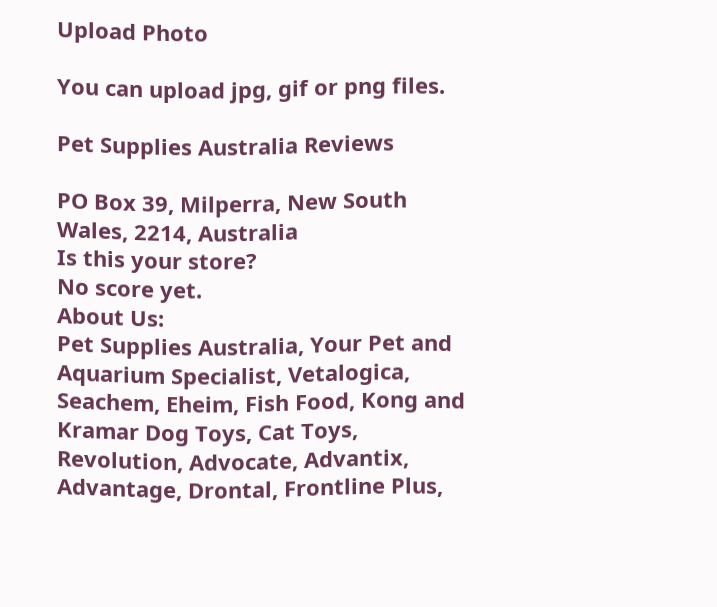Upload Photo

You can upload jpg, gif or png files.

Pet Supplies Australia Reviews

PO Box 39, Milperra, New South Wales, 2214, Australia
Is this your store?
No score yet.
About Us:
Pet Supplies Australia, Your Pet and Aquarium Specialist, Vetalogica, Seachem, Eheim, Fish Food, Kong and Kramar Dog Toys, Cat Toys, Revolution, Advocate, Advantix, Advantage, Drontal, Frontline Plus,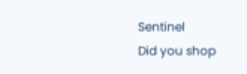Sentinel
Did you shop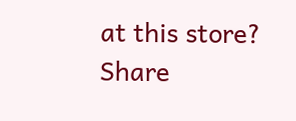at this store? Share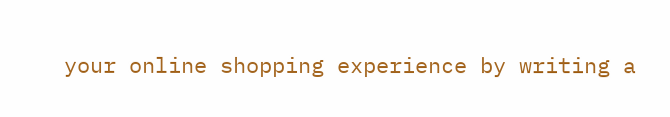your online shopping experience by writing a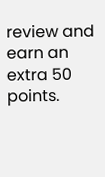review and earn an extra 50 points.